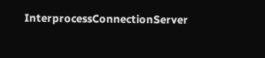InterprocessConnectionServer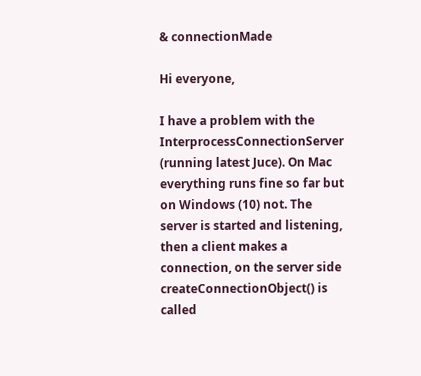& connectionMade

Hi everyone,

I have a problem with the InterprocessConnectionServer (running latest Juce). On Mac everything runs fine so far but on Windows (10) not. The server is started and listening, then a client makes a connection, on the server side createConnectionObject() is called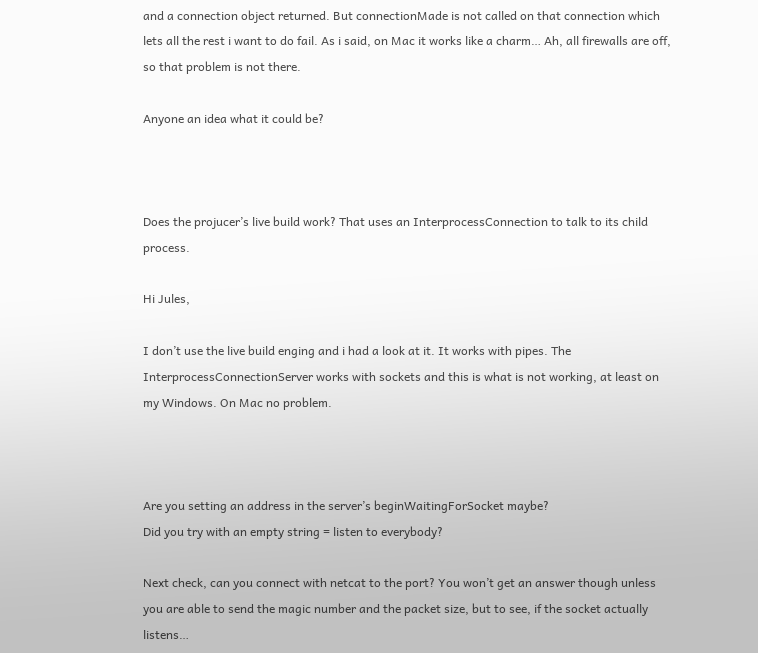and a connection object returned. But connectionMade is not called on that connection which lets all the rest i want to do fail. As i said, on Mac it works like a charm… Ah, all firewalls are off, so that problem is not there.

Anyone an idea what it could be?



Does the projucer’s live build work? That uses an InterprocessConnection to talk to its child process.

Hi Jules,

I don’t use the live build enging and i had a look at it. It works with pipes. The InterprocessConnectionServer works with sockets and this is what is not working, at least on my Windows. On Mac no problem.



Are you setting an address in the server’s beginWaitingForSocket maybe?
Did you try with an empty string = listen to everybody?

Next check, can you connect with netcat to the port? You won’t get an answer though unless you are able to send the magic number and the packet size, but to see, if the socket actually listens…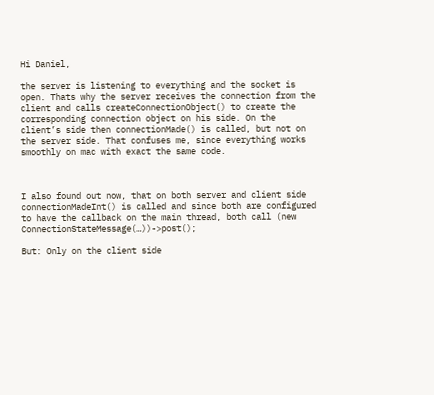Hi Daniel,

the server is listening to everything and the socket is open. Thats why the server receives the connection from the client and calls createConnectionObject() to create the corresponding connection object on his side. On the client’s side then connectionMade() is called, but not on the server side. That confuses me, since everything works smoothly on mac with exact the same code.



I also found out now, that on both server and client side connectionMadeInt() is called and since both are configured to have the callback on the main thread, both call (new ConnectionStateMessage(…))->post();

But: Only on the client side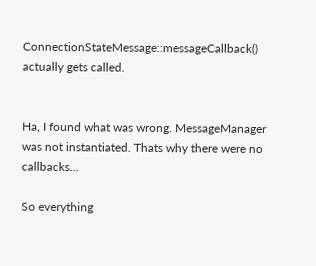ConnectionStateMessage::messageCallback() actually gets called.


Ha, I found what was wrong. MessageManager was not instantiated. Thats why there were no callbacks…

So everything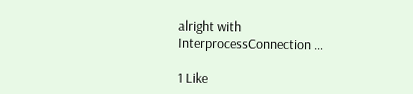alright with InterprocessConnection …

1 Like